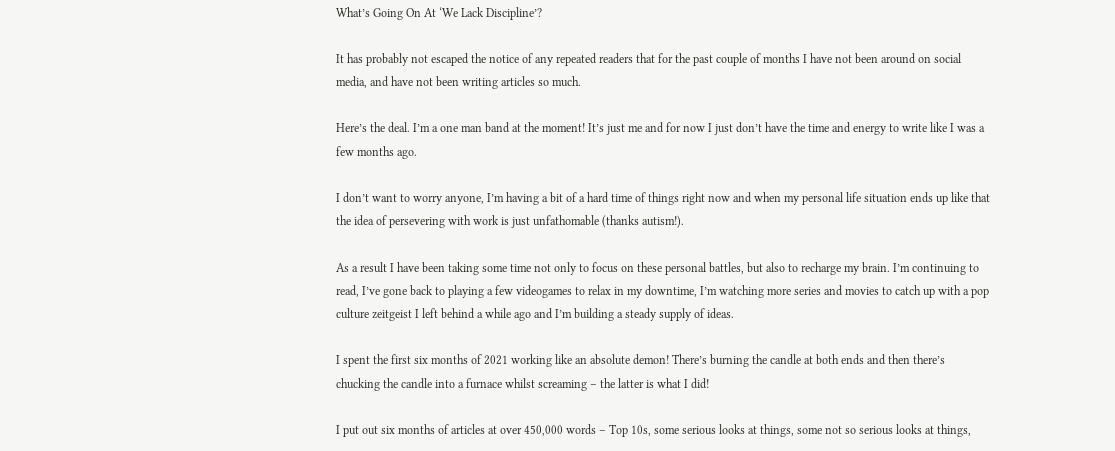What’s Going On At ‘We Lack Discipline’?

It has probably not escaped the notice of any repeated readers that for the past couple of months I have not been around on social media, and have not been writing articles so much.

Here’s the deal. I’m a one man band at the moment! It’s just me and for now I just don’t have the time and energy to write like I was a few months ago.

I don’t want to worry anyone, I’m having a bit of a hard time of things right now and when my personal life situation ends up like that the idea of persevering with work is just unfathomable (thanks autism!).

As a result I have been taking some time not only to focus on these personal battles, but also to recharge my brain. I’m continuing to read, I’ve gone back to playing a few videogames to relax in my downtime, I’m watching more series and movies to catch up with a pop culture zeitgeist I left behind a while ago and I’m building a steady supply of ideas.

I spent the first six months of 2021 working like an absolute demon! There’s burning the candle at both ends and then there’s chucking the candle into a furnace whilst screaming – the latter is what I did!

I put out six months of articles at over 450,000 words – Top 10s, some serious looks at things, some not so serious looks at things,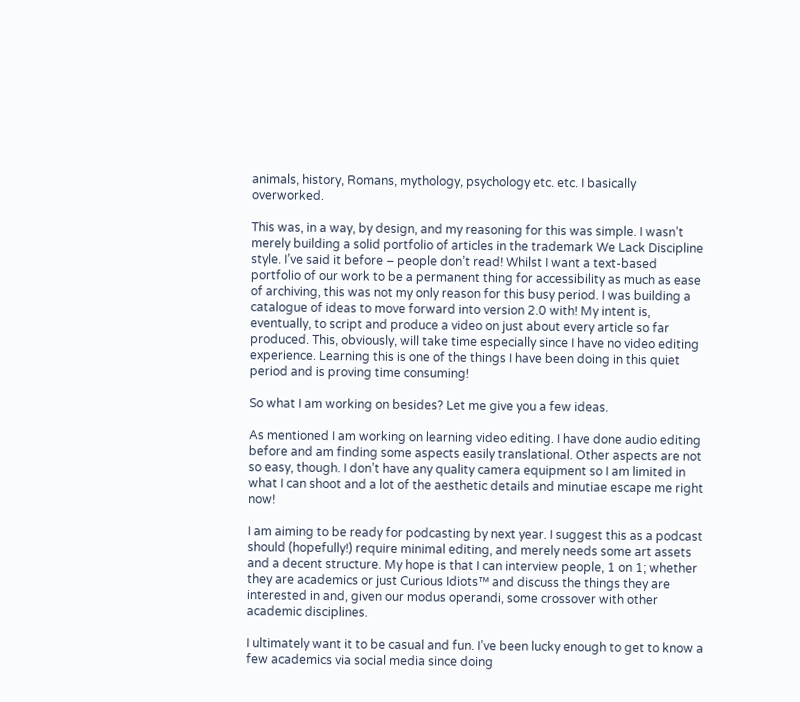animals, history, Romans, mythology, psychology etc. etc. I basically overworked.

This was, in a way, by design, and my reasoning for this was simple. I wasn’t merely building a solid portfolio of articles in the trademark We Lack Discipline style. I’ve said it before – people don’t read! Whilst I want a text-based portfolio of our work to be a permanent thing for accessibility as much as ease of archiving, this was not my only reason for this busy period. I was building a catalogue of ideas to move forward into version 2.0 with! My intent is, eventually, to script and produce a video on just about every article so far produced. This, obviously, will take time especially since I have no video editing experience. Learning this is one of the things I have been doing in this quiet period and is proving time consuming!

So what I am working on besides? Let me give you a few ideas.

As mentioned I am working on learning video editing. I have done audio editing before and am finding some aspects easily translational. Other aspects are not so easy, though. I don’t have any quality camera equipment so I am limited in what I can shoot and a lot of the aesthetic details and minutiae escape me right now!

I am aiming to be ready for podcasting by next year. I suggest this as a podcast should (hopefully!) require minimal editing, and merely needs some art assets and a decent structure. My hope is that I can interview people, 1 on 1; whether they are academics or just Curious Idiots™ and discuss the things they are interested in and, given our modus operandi, some crossover with other academic disciplines.

I ultimately want it to be casual and fun. I’ve been lucky enough to get to know a few academics via social media since doing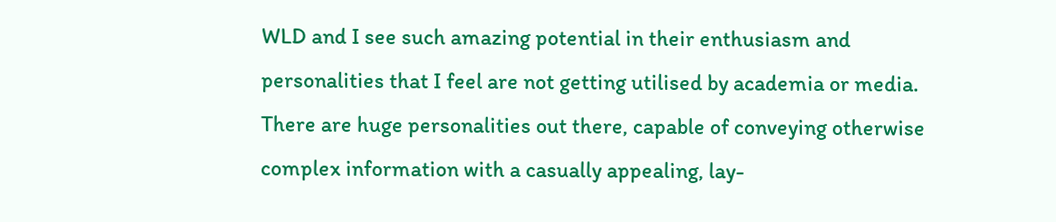WLD and I see such amazing potential in their enthusiasm and personalities that I feel are not getting utilised by academia or media. There are huge personalities out there, capable of conveying otherwise complex information with a casually appealing, lay-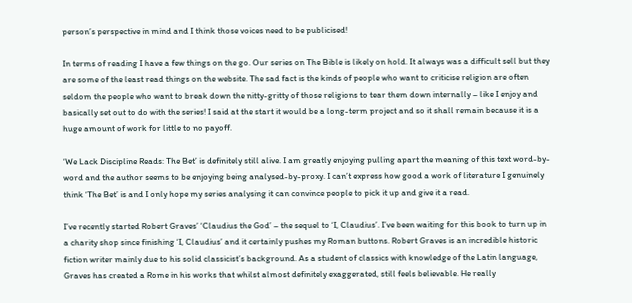person’s perspective in mind and I think those voices need to be publicised!

In terms of reading I have a few things on the go. Our series on The Bible is likely on hold. It always was a difficult sell but they are some of the least read things on the website. The sad fact is the kinds of people who want to criticise religion are often seldom the people who want to break down the nitty-gritty of those religions to tear them down internally – like I enjoy and basically set out to do with the series! I said at the start it would be a long-term project and so it shall remain because it is a huge amount of work for little to no payoff.

‘We Lack Discipline Reads: The Bet’ is definitely still alive. I am greatly enjoying pulling apart the meaning of this text word-by-word and the author seems to be enjoying being analysed-by-proxy. I can’t express how good a work of literature I genuinely think ‘The Bet’ is and I only hope my series analysing it can convince people to pick it up and give it a read.

I’ve recently started Robert Graves’ ‘Claudius the God’ – the sequel to ‘I, Claudius’. I’ve been waiting for this book to turn up in a charity shop since finishing ‘I, Claudius’ and it certainly pushes my Roman buttons. Robert Graves is an incredible historic fiction writer mainly due to his solid classicist’s background. As a student of classics with knowledge of the Latin language, Graves has created a Rome in his works that whilst almost definitely exaggerated, still feels believable. He really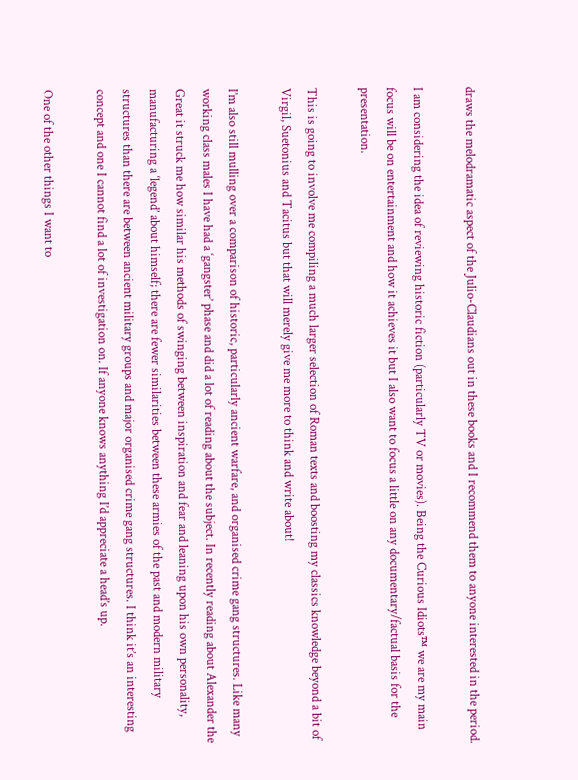draws the melodramatic aspect of the Julio-Claudians out in these books and I recommend them to anyone interested in the period.

I am considering the idea of reviewing historic fiction (particularly TV or movies). Being the Curious Idiots™ we are my main focus will be on entertainment and how it achieves it but I also want to focus a little on any documentary/factual basis for the presentation.

This is going to involve me compiling a much larger selection of Roman texts and boosting my classics knowledge beyond a bit of Virgil, Suetonius and Tacitus but that will merely give me more to think and write about!

I’m also still mulling over a comparison of historic, particularly ancient warfare, and organised crime gang structures. Like many working class males I have had a ‘gangster’ phase and did a lot of reading about the subject. In recently reading about Alexander the Great it struck me how similar his methods of swinging between inspiration and fear and leaning upon his own personality, manufacturing a ‘legend’ about himself; there are fewer similarities between these armies of the past and modern military structures than there are between ancient military groups and major organised crime gang structures. I think it’s an interesting concept and one I cannot find a lot of investigation on. If anyone knows anything I’d appreciate a head’s up.

One of the other things I want to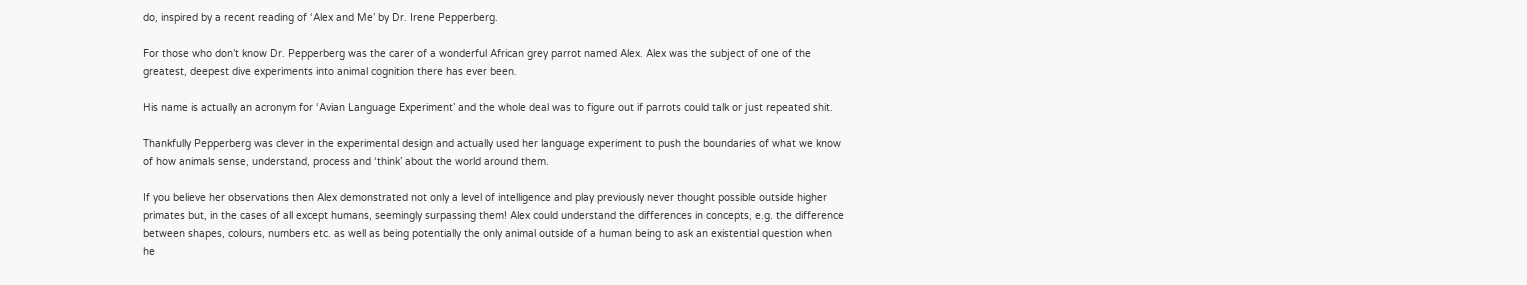do, inspired by a recent reading of ‘Alex and Me’ by Dr. Irene Pepperberg.

For those who don’t know Dr. Pepperberg was the carer of a wonderful African grey parrot named Alex. Alex was the subject of one of the greatest, deepest dive experiments into animal cognition there has ever been.

His name is actually an acronym for ‘Avian Language Experiment’ and the whole deal was to figure out if parrots could talk or just repeated shit.

Thankfully Pepperberg was clever in the experimental design and actually used her language experiment to push the boundaries of what we know of how animals sense, understand, process and ‘think’ about the world around them.

If you believe her observations then Alex demonstrated not only a level of intelligence and play previously never thought possible outside higher primates but, in the cases of all except humans, seemingly surpassing them! Alex could understand the differences in concepts, e.g. the difference between shapes, colours, numbers etc. as well as being potentially the only animal outside of a human being to ask an existential question when he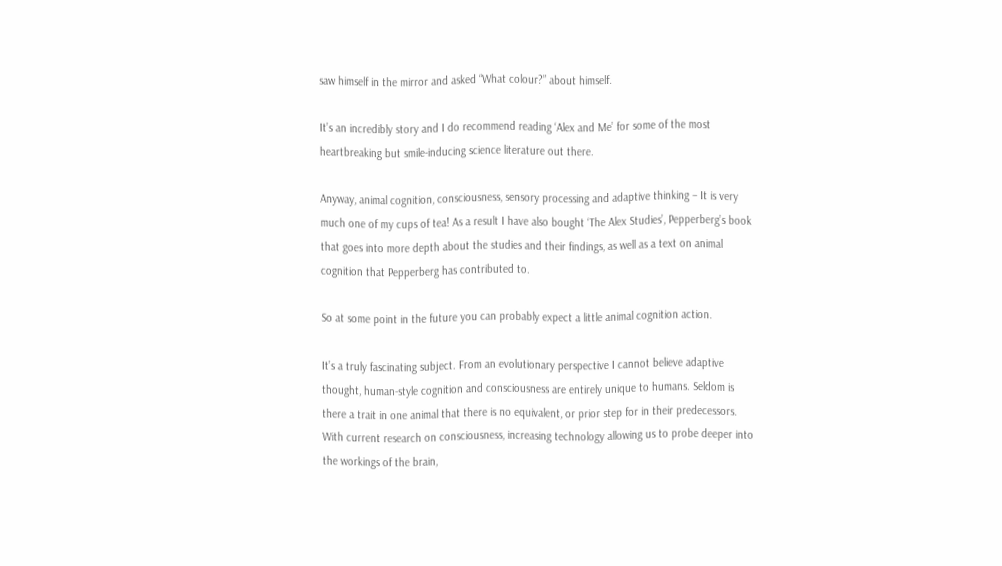saw himself in the mirror and asked “What colour?” about himself.

It’s an incredibly story and I do recommend reading ‘Alex and Me’ for some of the most heartbreaking but smile-inducing science literature out there.

Anyway, animal cognition, consciousness, sensory processing and adaptive thinking – It is very much one of my cups of tea! As a result I have also bought ‘The Alex Studies’, Pepperberg’s book that goes into more depth about the studies and their findings, as well as a text on animal cognition that Pepperberg has contributed to.

So at some point in the future you can probably expect a little animal cognition action.

It’s a truly fascinating subject. From an evolutionary perspective I cannot believe adaptive thought, human-style cognition and consciousness are entirely unique to humans. Seldom is there a trait in one animal that there is no equivalent, or prior step for in their predecessors. With current research on consciousness, increasing technology allowing us to probe deeper into the workings of the brain,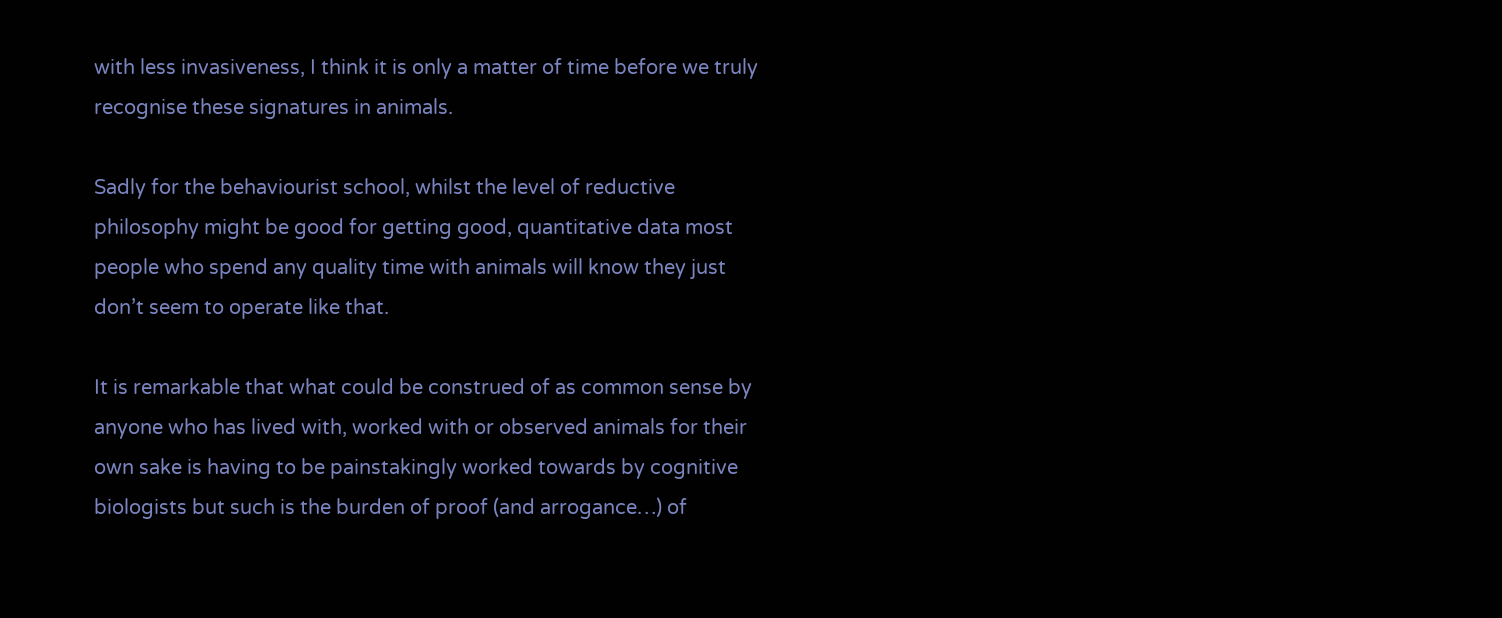with less invasiveness, I think it is only a matter of time before we truly recognise these signatures in animals.

Sadly for the behaviourist school, whilst the level of reductive philosophy might be good for getting good, quantitative data most people who spend any quality time with animals will know they just don’t seem to operate like that.

It is remarkable that what could be construed of as common sense by anyone who has lived with, worked with or observed animals for their own sake is having to be painstakingly worked towards by cognitive biologists but such is the burden of proof (and arrogance…) of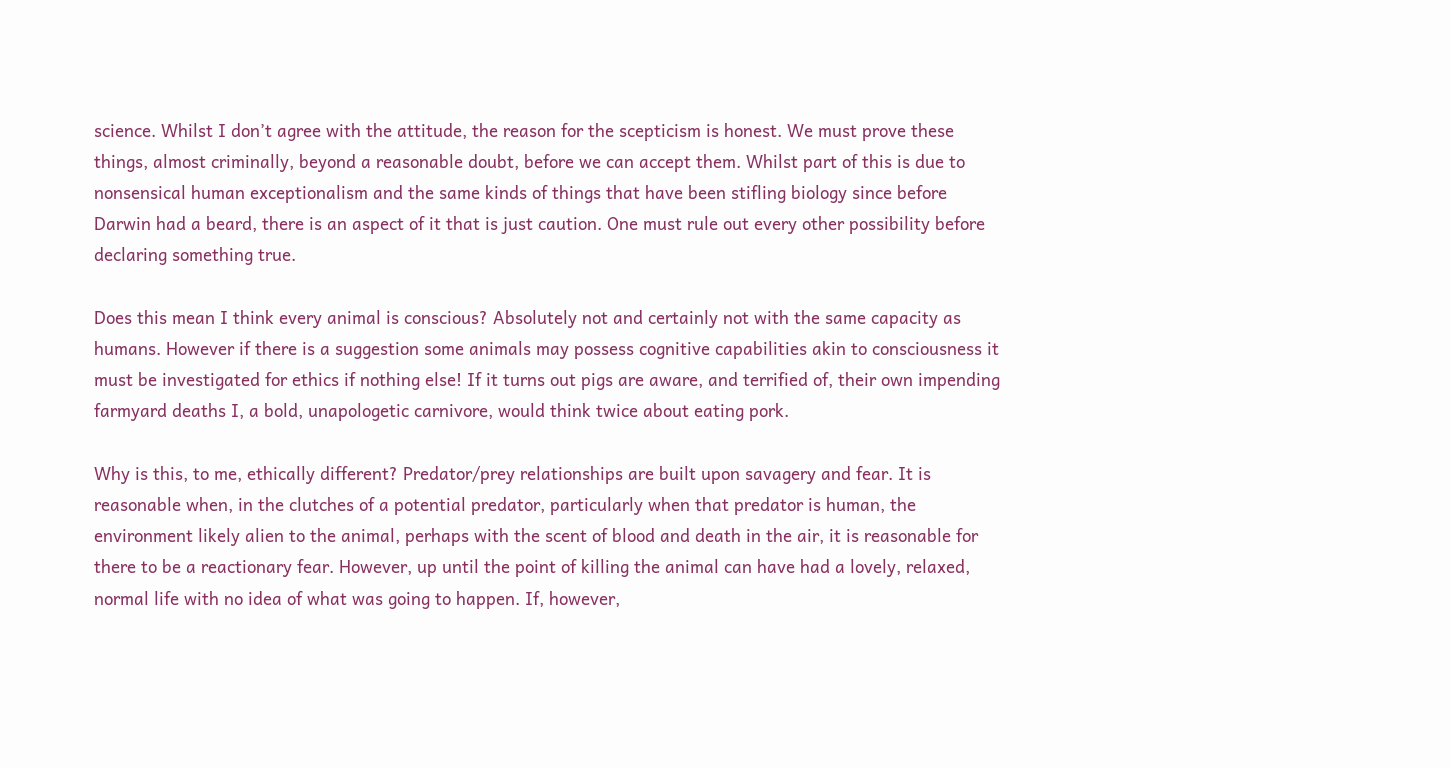science. Whilst I don’t agree with the attitude, the reason for the scepticism is honest. We must prove these things, almost criminally, beyond a reasonable doubt, before we can accept them. Whilst part of this is due to nonsensical human exceptionalism and the same kinds of things that have been stifling biology since before Darwin had a beard, there is an aspect of it that is just caution. One must rule out every other possibility before declaring something true.

Does this mean I think every animal is conscious? Absolutely not and certainly not with the same capacity as humans. However if there is a suggestion some animals may possess cognitive capabilities akin to consciousness it must be investigated for ethics if nothing else! If it turns out pigs are aware, and terrified of, their own impending farmyard deaths I, a bold, unapologetic carnivore, would think twice about eating pork.

Why is this, to me, ethically different? Predator/prey relationships are built upon savagery and fear. It is reasonable when, in the clutches of a potential predator, particularly when that predator is human, the environment likely alien to the animal, perhaps with the scent of blood and death in the air, it is reasonable for there to be a reactionary fear. However, up until the point of killing the animal can have had a lovely, relaxed, normal life with no idea of what was going to happen. If, however,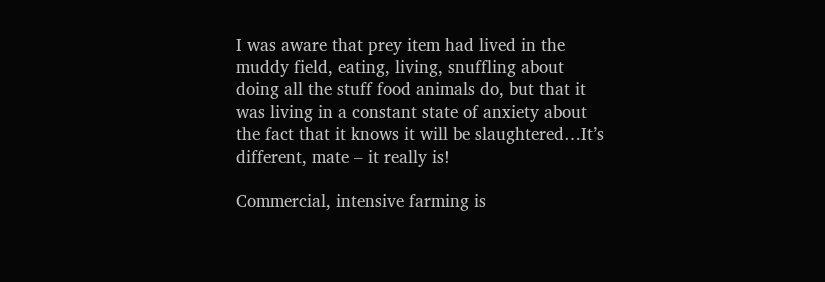I was aware that prey item had lived in the muddy field, eating, living, snuffling about doing all the stuff food animals do, but that it was living in a constant state of anxiety about the fact that it knows it will be slaughtered…It’s different, mate – it really is!

Commercial, intensive farming is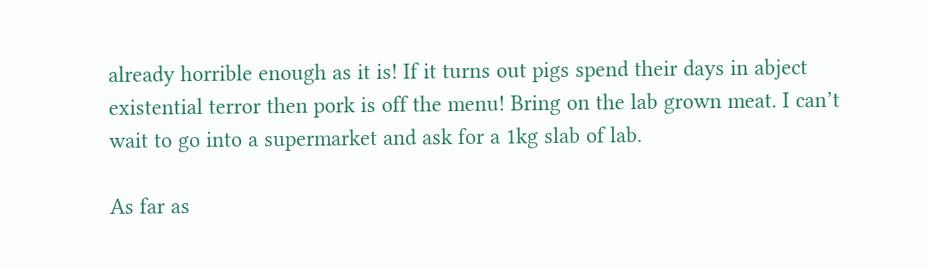already horrible enough as it is! If it turns out pigs spend their days in abject existential terror then pork is off the menu! Bring on the lab grown meat. I can’t wait to go into a supermarket and ask for a 1kg slab of lab.

As far as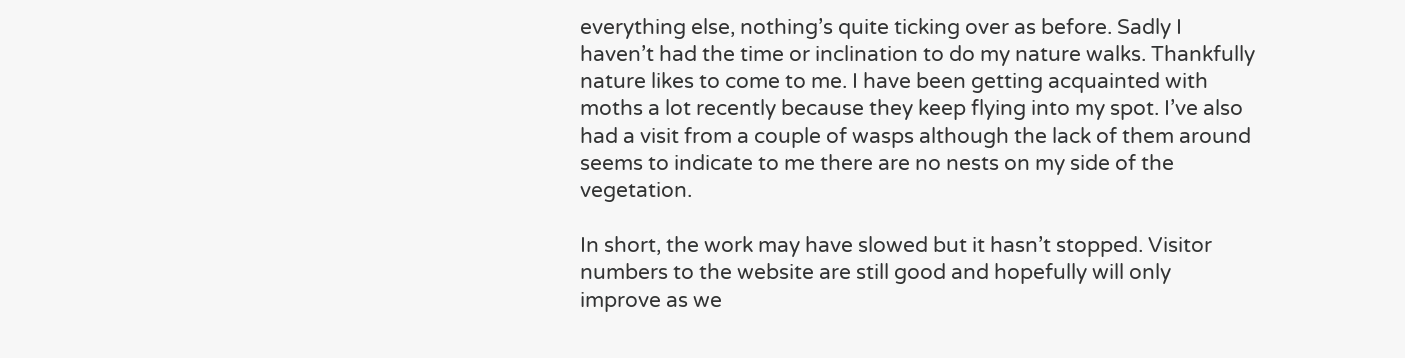everything else, nothing’s quite ticking over as before. Sadly I haven’t had the time or inclination to do my nature walks. Thankfully nature likes to come to me. I have been getting acquainted with moths a lot recently because they keep flying into my spot. I’ve also had a visit from a couple of wasps although the lack of them around seems to indicate to me there are no nests on my side of the vegetation.

In short, the work may have slowed but it hasn’t stopped. Visitor numbers to the website are still good and hopefully will only improve as we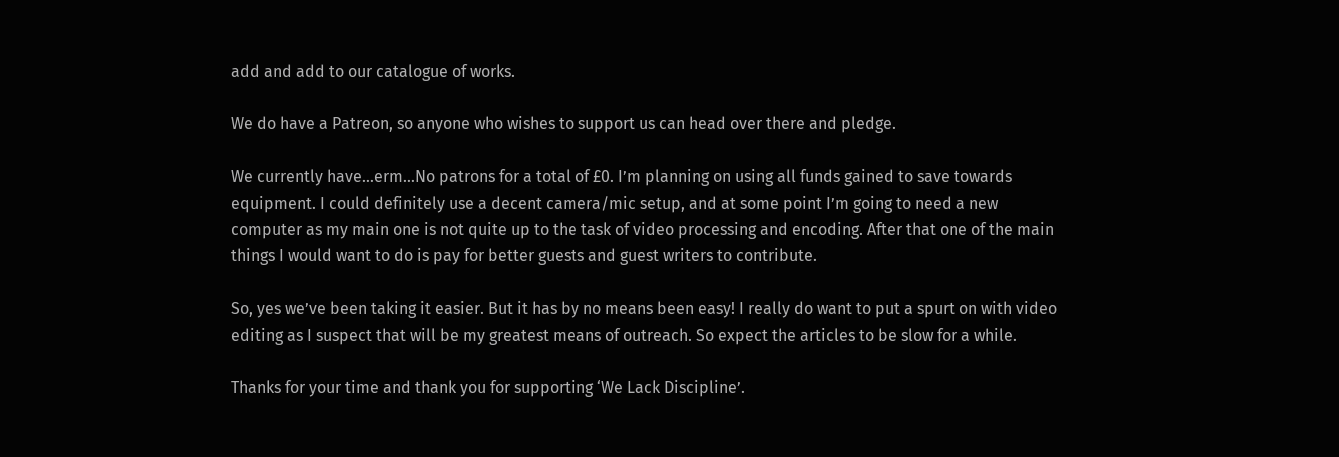add and add to our catalogue of works.

We do have a Patreon, so anyone who wishes to support us can head over there and pledge.

We currently have…erm…No patrons for a total of £0. I’m planning on using all funds gained to save towards equipment. I could definitely use a decent camera/mic setup, and at some point I’m going to need a new computer as my main one is not quite up to the task of video processing and encoding. After that one of the main things I would want to do is pay for better guests and guest writers to contribute.

So, yes we’ve been taking it easier. But it has by no means been easy! I really do want to put a spurt on with video editing as I suspect that will be my greatest means of outreach. So expect the articles to be slow for a while.

Thanks for your time and thank you for supporting ‘We Lack Discipline’.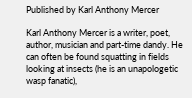Published by Karl Anthony Mercer

Karl Anthony Mercer is a writer, poet, author, musician and part-time dandy. He can often be found squatting in fields looking at insects (he is an unapologetic wasp fanatic),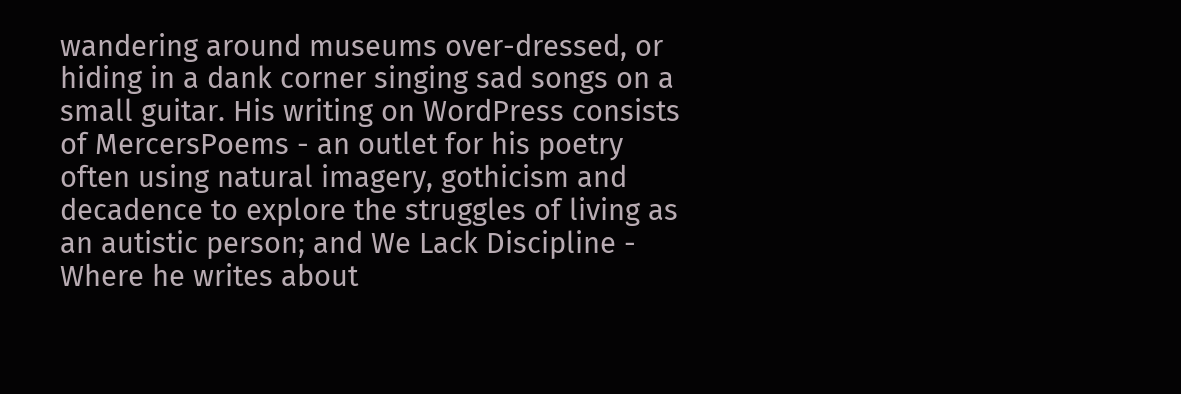wandering around museums over-dressed, or hiding in a dank corner singing sad songs on a small guitar. His writing on WordPress consists of MercersPoems - an outlet for his poetry often using natural imagery, gothicism and decadence to explore the struggles of living as an autistic person; and We Lack Discipline - Where he writes about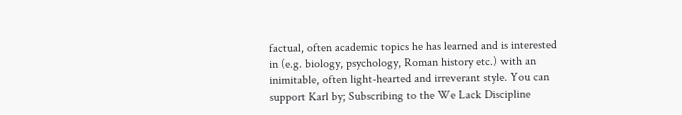factual, often academic topics he has learned and is interested in (e.g. biology, psychology, Roman history etc.) with an inimitable, often light-hearted and irreverant style. You can support Karl by; Subscribing to the We Lack Discipline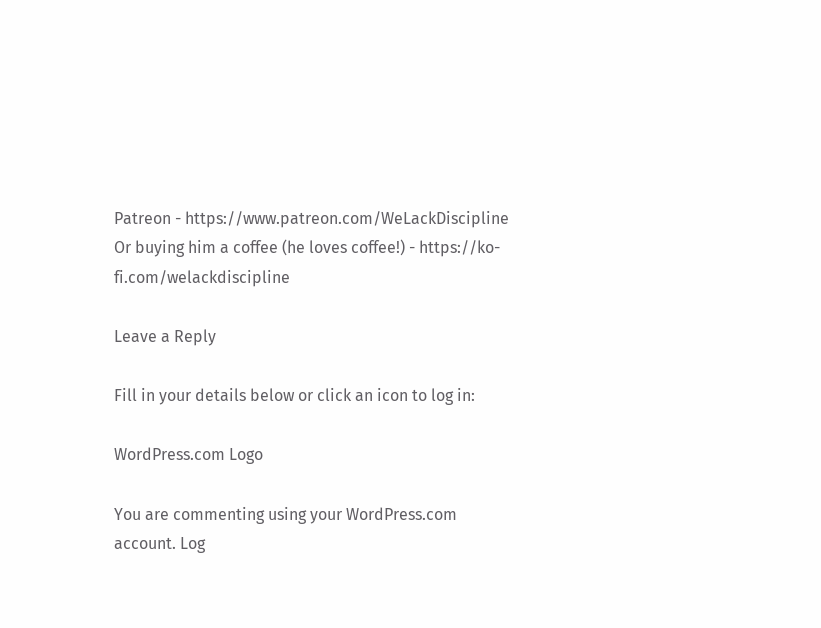Patreon - https://www.patreon.com/WeLackDiscipline Or buying him a coffee (he loves coffee!) - https://ko-fi.com/welackdiscipline

Leave a Reply

Fill in your details below or click an icon to log in:

WordPress.com Logo

You are commenting using your WordPress.com account. Log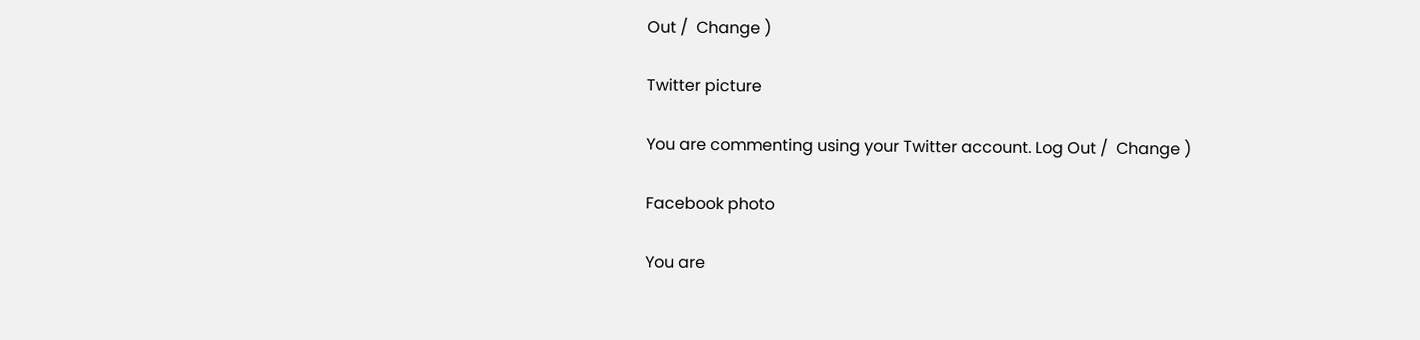Out /  Change )

Twitter picture

You are commenting using your Twitter account. Log Out /  Change )

Facebook photo

You are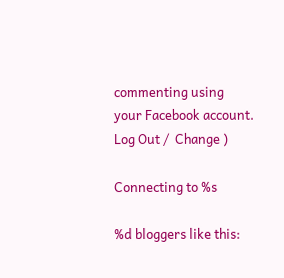commenting using your Facebook account. Log Out /  Change )

Connecting to %s

%d bloggers like this: